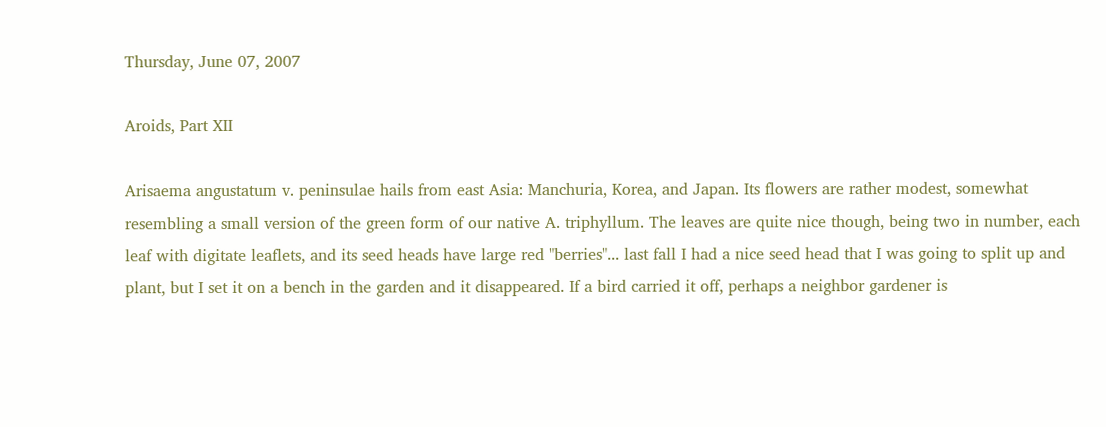Thursday, June 07, 2007

Aroids, Part XII

Arisaema angustatum v. peninsulae hails from east Asia: Manchuria, Korea, and Japan. Its flowers are rather modest, somewhat resembling a small version of the green form of our native A. triphyllum. The leaves are quite nice though, being two in number, each leaf with digitate leaflets, and its seed heads have large red "berries"... last fall I had a nice seed head that I was going to split up and plant, but I set it on a bench in the garden and it disappeared. If a bird carried it off, perhaps a neighbor gardener is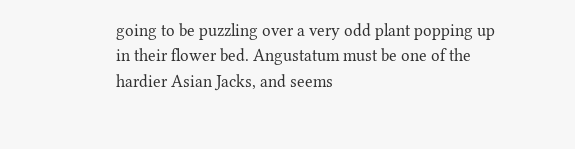going to be puzzling over a very odd plant popping up in their flower bed. Angustatum must be one of the hardier Asian Jacks, and seems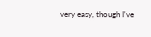very easy, though I've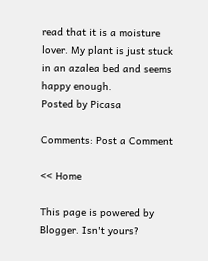read that it is a moisture lover. My plant is just stuck in an azalea bed and seems happy enough.
Posted by Picasa

Comments: Post a Comment

<< Home

This page is powered by Blogger. Isn't yours?